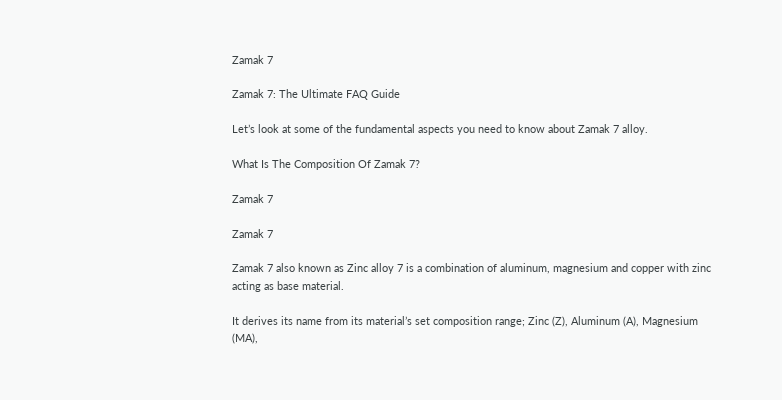Zamak 7

Zamak 7: The Ultimate FAQ Guide

Let’s look at some of the fundamental aspects you need to know about Zamak 7 alloy.

What Is The Composition Of Zamak 7?

Zamak 7

Zamak 7

Zamak 7 also known as Zinc alloy 7 is a combination of aluminum, magnesium and copper with zinc acting as base material.

It derives its name from its material’s set composition range; Zinc (Z), Aluminum (A), Magnesium (MA),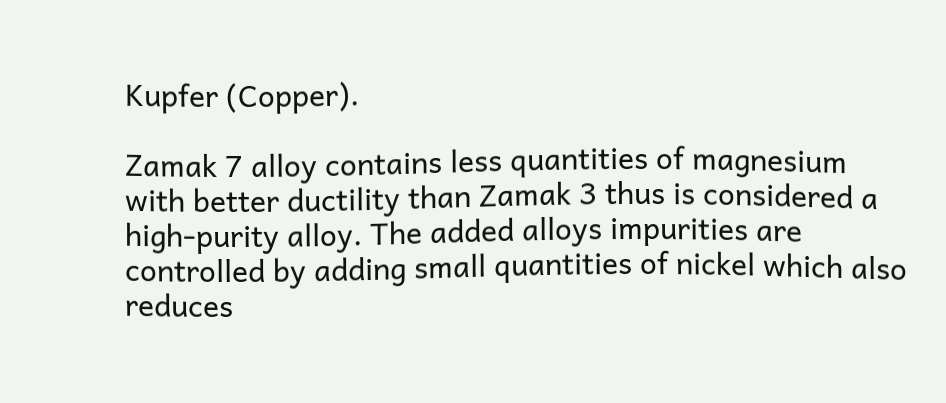Kupfer (Copper).

Zamak 7 alloy contains less quantities of magnesium with better ductility than Zamak 3 thus is considered a high-purity alloy. The added alloys impurities are controlled by adding small quantities of nickel which also reduces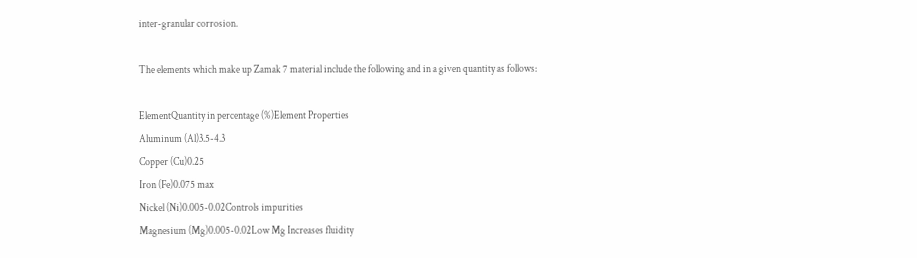inter-granular corrosion.

The elements which make up Zamak 7 material include the following and in a given quantity as follows:

ElementQuantity in percentage (%)Element Properties
Aluminum (Al)3.5-4.3
Copper (Cu)0.25
Iron (Fe)0.075 max
Nickel (Ni)0.005-0.02Controls impurities
Magnesium (Mg)0.005-0.02Low Mg Increases fluidity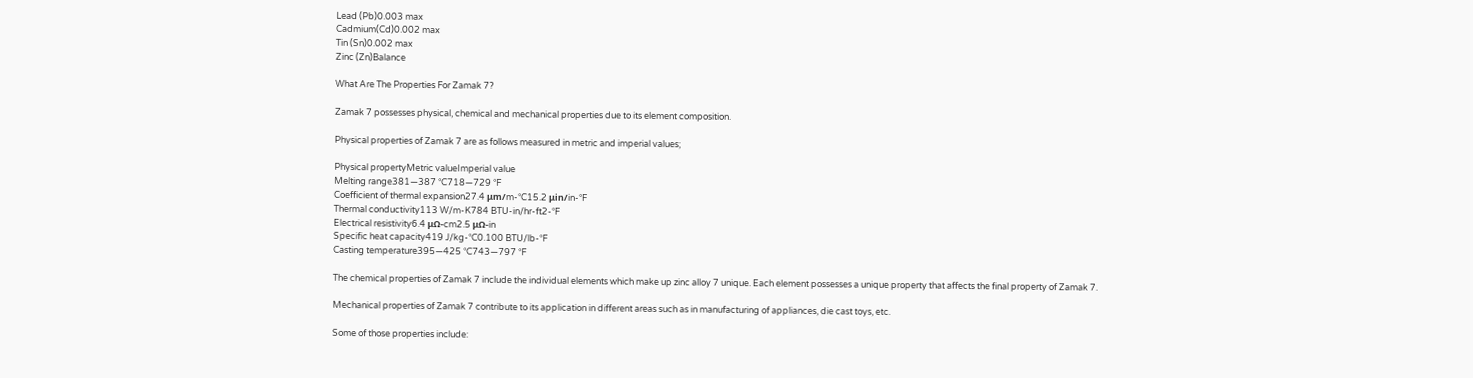Lead (Pb)0.003 max
Cadmium(Cd)0.002 max
Tin (Sn)0.002 max
Zinc (Zn)Balance

What Are The Properties For Zamak 7?

Zamak 7 possesses physical, chemical and mechanical properties due to its element composition.

Physical properties of Zamak 7 are as follows measured in metric and imperial values;

Physical propertyMetric valueImperial value
Melting range381—387 °C718—729 °F
Coefficient of thermal expansion27.4 μm/m-°C15.2 μin/in-°F
Thermal conductivity113 W/m-K784 BTU-in/hr-ft2-°F
Electrical resistivity6.4 μΩ-cm2.5 μΩ-in
Specific heat capacity419 J/kg-°C0.100 BTU/lb-°F
Casting temperature395—425 °C743—797 °F

The chemical properties of Zamak 7 include the individual elements which make up zinc alloy 7 unique. Each element possesses a unique property that affects the final property of Zamak 7.

Mechanical properties of Zamak 7 contribute to its application in different areas such as in manufacturing of appliances, die cast toys, etc.

Some of those properties include: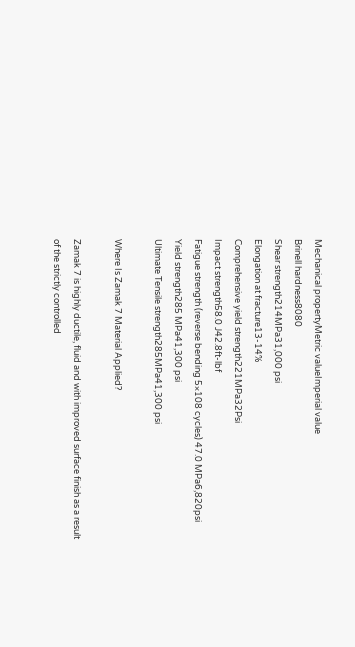Mechanical propertyMetric valueImperial value
Brinell hardness8080
Shear strength214MPa31,000 psi
Elongation at fracture13-14%
Comprehensive yield strength221MPa32Psi
Impact strength58.0 J42.8ft-lbf
Fatigue strength (reverse bending 5×108 cycles) 47.0 MPa6,820psi
Yield strength285 MPa41,300 psi
Ultimate Tensile strength285MPa41,300 psi

Where Is Zamak 7 Material Applied?

Zamak 7 is highly ductile, fluid and with improved surface finish as a result of the strictly controlled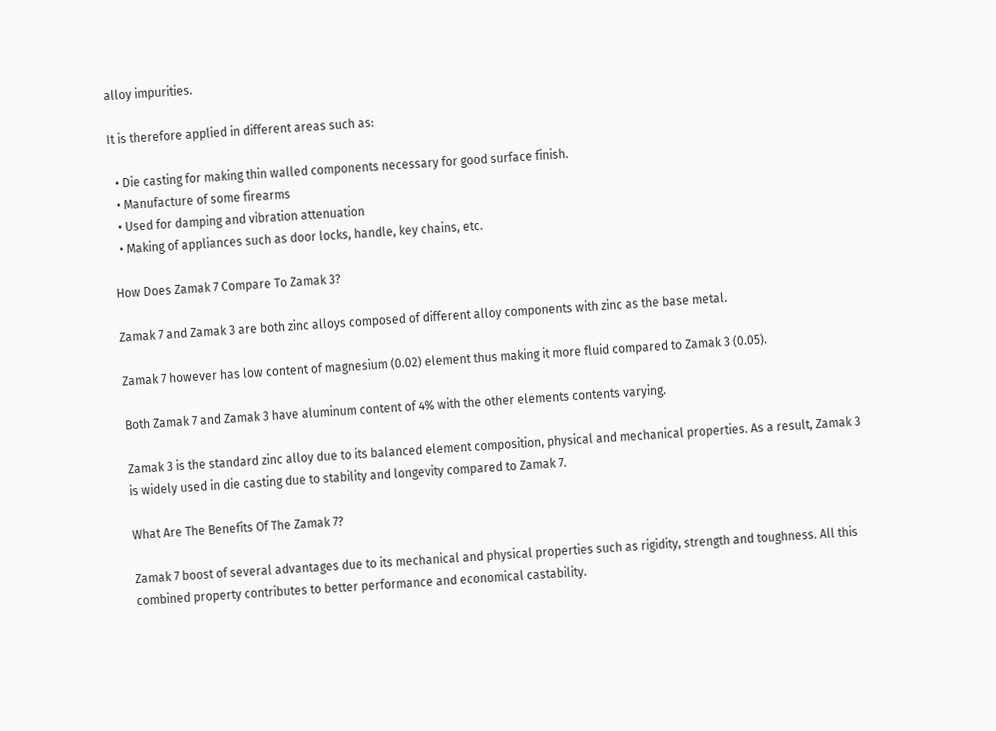alloy impurities.

It is therefore applied in different areas such as:

  • Die casting for making thin walled components necessary for good surface finish.
  • Manufacture of some firearms
  • Used for damping and vibration attenuation
  • Making of appliances such as door locks, handle, key chains, etc.

How Does Zamak 7 Compare To Zamak 3?

Zamak 7 and Zamak 3 are both zinc alloys composed of different alloy components with zinc as the base metal.

Zamak 7 however has low content of magnesium (0.02) element thus making it more fluid compared to Zamak 3 (0.05).

Both Zamak 7 and Zamak 3 have aluminum content of 4% with the other elements contents varying.

Zamak 3 is the standard zinc alloy due to its balanced element composition, physical and mechanical properties. As a result, Zamak 3 is widely used in die casting due to stability and longevity compared to Zamak 7.

What Are The Benefits Of The Zamak 7?

Zamak 7 boost of several advantages due to its mechanical and physical properties such as rigidity, strength and toughness. All this combined property contributes to better performance and economical castability.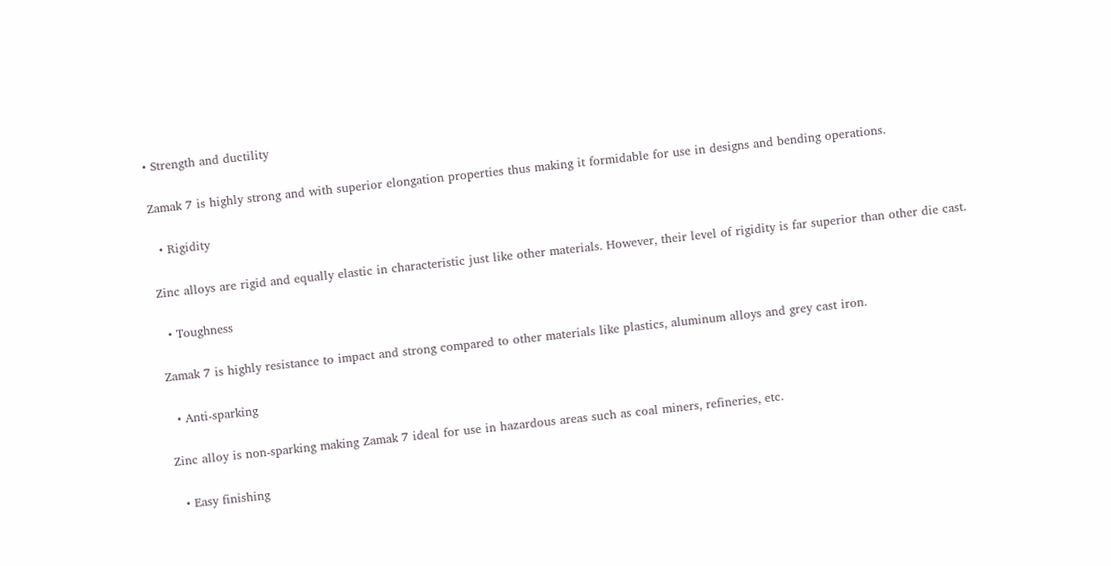• Strength and ductility

Zamak 7 is highly strong and with superior elongation properties thus making it formidable for use in designs and bending operations.

  • Rigidity

Zinc alloys are rigid and equally elastic in characteristic just like other materials. However, their level of rigidity is far superior than other die cast.

  • Toughness

Zamak 7 is highly resistance to impact and strong compared to other materials like plastics, aluminum alloys and grey cast iron.

  • Anti-sparking

Zinc alloy is non-sparking making Zamak 7 ideal for use in hazardous areas such as coal miners, refineries, etc.

  • Easy finishing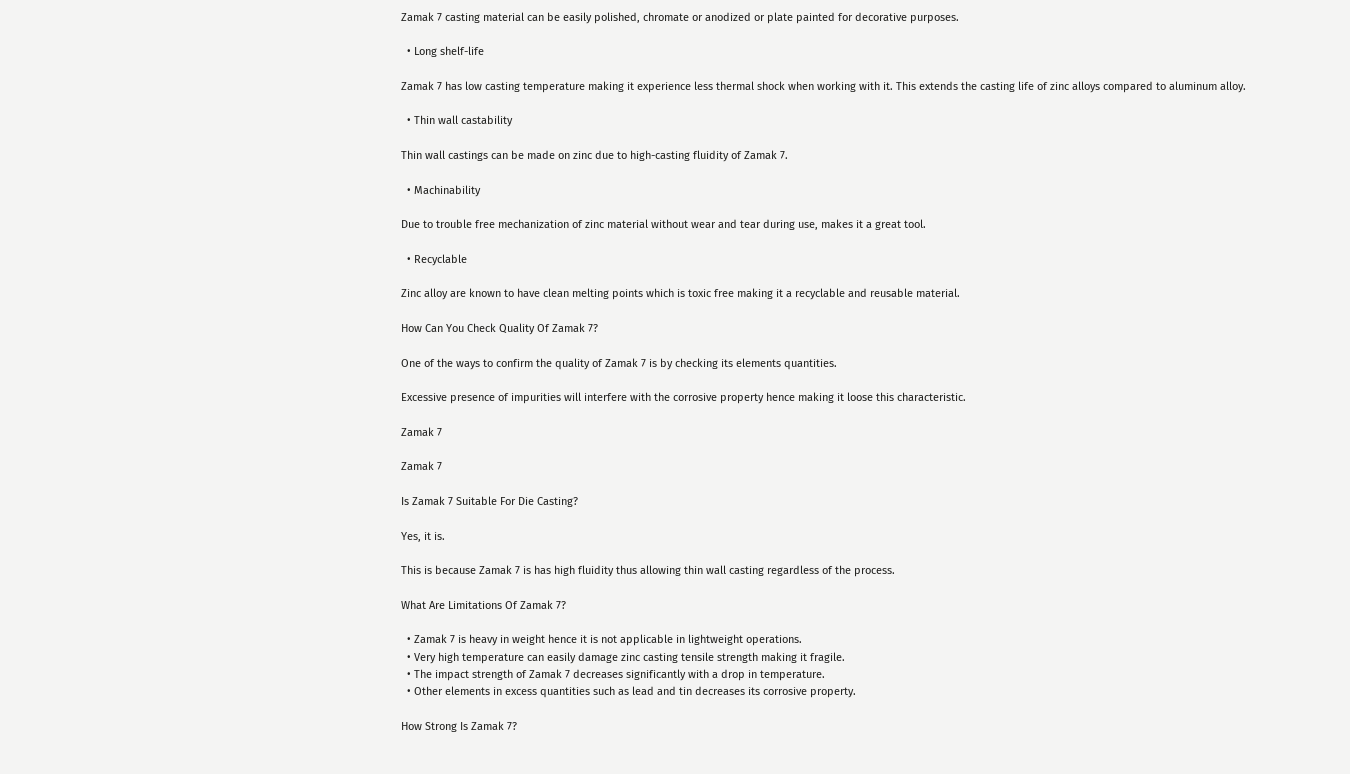Zamak 7 casting material can be easily polished, chromate or anodized or plate painted for decorative purposes.

  • Long shelf-life

Zamak 7 has low casting temperature making it experience less thermal shock when working with it. This extends the casting life of zinc alloys compared to aluminum alloy.

  • Thin wall castability

Thin wall castings can be made on zinc due to high-casting fluidity of Zamak 7.

  • Machinability

Due to trouble free mechanization of zinc material without wear and tear during use, makes it a great tool.

  • Recyclable

Zinc alloy are known to have clean melting points which is toxic free making it a recyclable and reusable material.

How Can You Check Quality Of Zamak 7?

One of the ways to confirm the quality of Zamak 7 is by checking its elements quantities.

Excessive presence of impurities will interfere with the corrosive property hence making it loose this characteristic.

Zamak 7

Zamak 7

Is Zamak 7 Suitable For Die Casting?

Yes, it is.

This is because Zamak 7 is has high fluidity thus allowing thin wall casting regardless of the process.

What Are Limitations Of Zamak 7?

  • Zamak 7 is heavy in weight hence it is not applicable in lightweight operations.
  • Very high temperature can easily damage zinc casting tensile strength making it fragile.
  • The impact strength of Zamak 7 decreases significantly with a drop in temperature.
  • Other elements in excess quantities such as lead and tin decreases its corrosive property.

How Strong Is Zamak 7?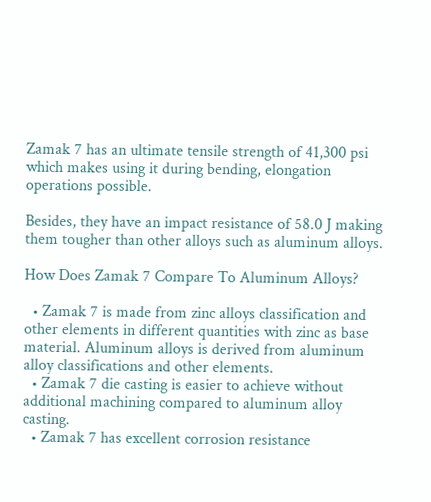Zamak 7 has an ultimate tensile strength of 41,300 psi which makes using it during bending, elongation operations possible.

Besides, they have an impact resistance of 58.0 J making them tougher than other alloys such as aluminum alloys.

How Does Zamak 7 Compare To Aluminum Alloys?

  • Zamak 7 is made from zinc alloys classification and other elements in different quantities with zinc as base material. Aluminum alloys is derived from aluminum alloy classifications and other elements.
  • Zamak 7 die casting is easier to achieve without additional machining compared to aluminum alloy casting.
  • Zamak 7 has excellent corrosion resistance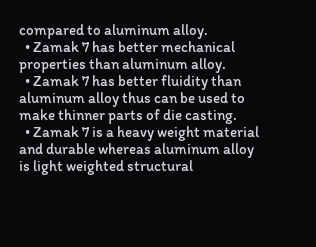compared to aluminum alloy.
  • Zamak 7 has better mechanical properties than aluminum alloy.
  • Zamak 7 has better fluidity than aluminum alloy thus can be used to make thinner parts of die casting.
  • Zamak 7 is a heavy weight material and durable whereas aluminum alloy is light weighted structural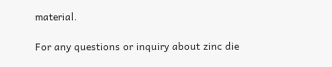material.

For any questions or inquiry about zinc die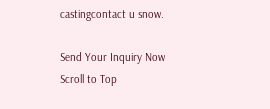castingcontact u snow.

Send Your Inquiry Now
Scroll to Top